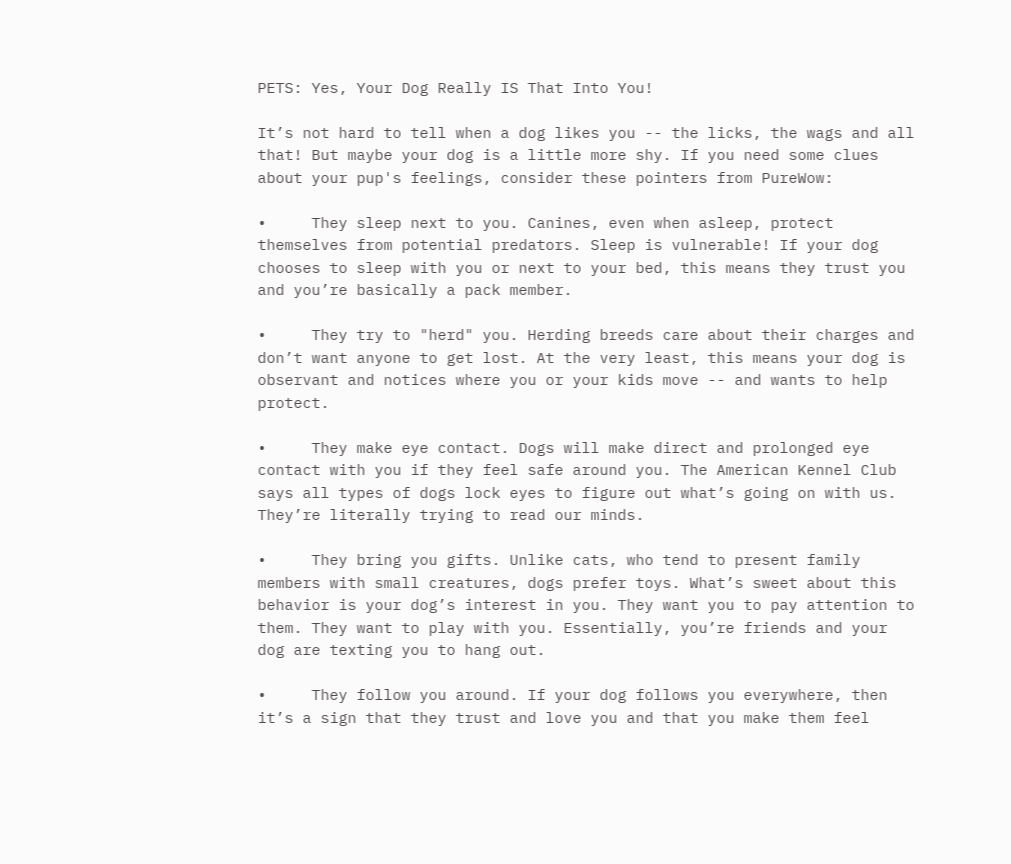PETS: Yes, Your Dog Really IS That Into You!

It’s not hard to tell when a dog likes you -- the licks, the wags and all that! But maybe your dog is a little more shy. If you need some clues about your pup's feelings, consider these pointers from PureWow:

•     They sleep next to you. Canines, even when asleep, protect themselves from potential predators. Sleep is vulnerable! If your dog chooses to sleep with you or next to your bed, this means they trust you and you’re basically a pack member.

•     They try to "herd" you. Herding breeds care about their charges and don’t want anyone to get lost. At the very least, this means your dog is observant and notices where you or your kids move -- and wants to help protect.

•     They make eye contact. Dogs will make direct and prolonged eye contact with you if they feel safe around you. The American Kennel Club says all types of dogs lock eyes to figure out what’s going on with us. They’re literally trying to read our minds.

•     They bring you gifts. Unlike cats, who tend to present family members with small creatures, dogs prefer toys. What’s sweet about this behavior is your dog’s interest in you. They want you to pay attention to them. They want to play with you. Essentially, you’re friends and your dog are texting you to hang out.

•     They follow you around. If your dog follows you everywhere, then it’s a sign that they trust and love you and that you make them feel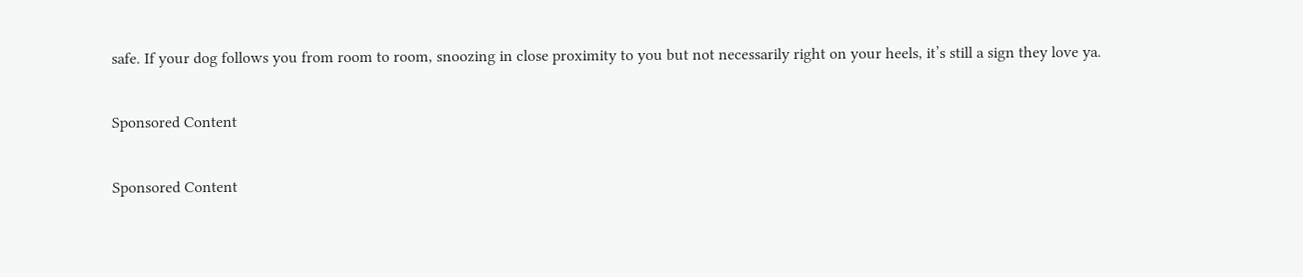safe. If your dog follows you from room to room, snoozing in close proximity to you but not necessarily right on your heels, it’s still a sign they love ya.

Sponsored Content

Sponsored Content